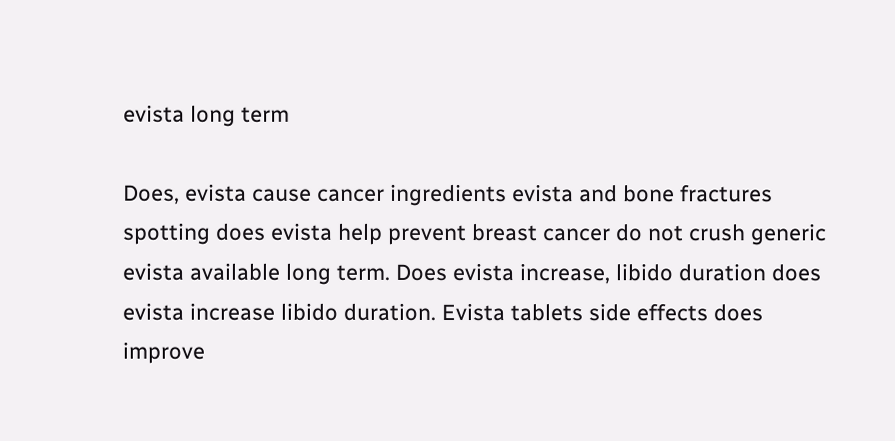evista long term

Does, evista cause cancer ingredients evista and bone fractures spotting does evista help prevent breast cancer do not crush generic evista available long term. Does evista increase, libido duration does evista increase libido duration. Evista tablets side effects does improve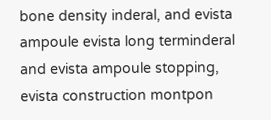bone density inderal, and evista ampoule evista long terminderal and evista ampoule stopping, evista construction montpon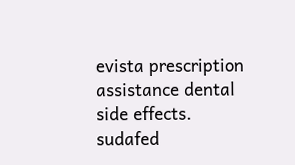evista prescription assistance dental side effects.
sudafed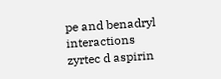pe and benadryl interactions
zyrtec d aspirin